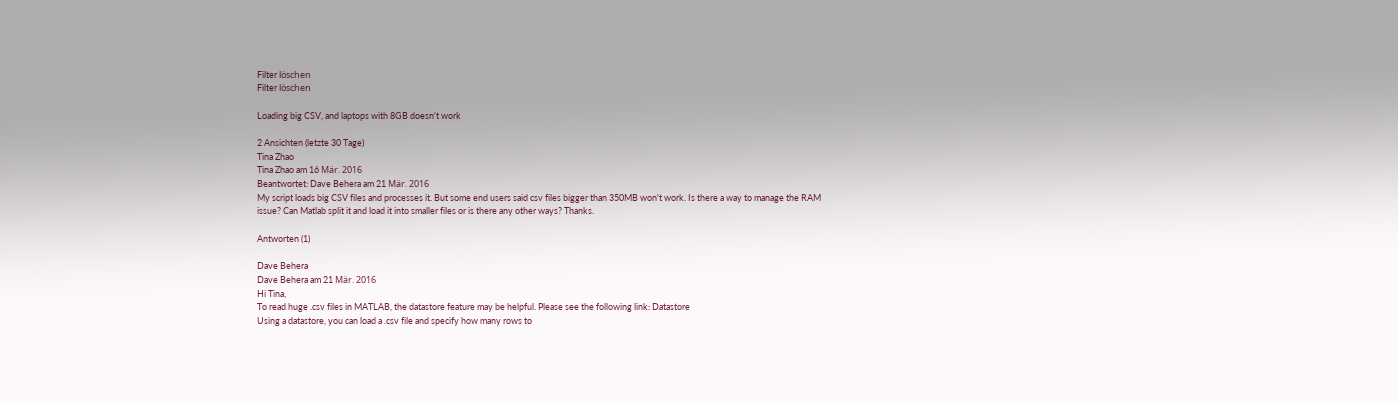Filter löschen
Filter löschen

Loading big CSV, and laptops with 8GB doesn't work

2 Ansichten (letzte 30 Tage)
Tina Zhao
Tina Zhao am 16 Mär. 2016
Beantwortet: Dave Behera am 21 Mär. 2016
My script loads big CSV files and processes it. But some end users said csv files bigger than 350MB won't work. Is there a way to manage the RAM issue? Can Matlab split it and load it into smaller files or is there any other ways? Thanks.

Antworten (1)

Dave Behera
Dave Behera am 21 Mär. 2016
Hi Tina,
To read huge .csv files in MATLAB, the datastore feature may be helpful. Please see the following link: Datastore
Using a datastore, you can load a .csv file and specify how many rows to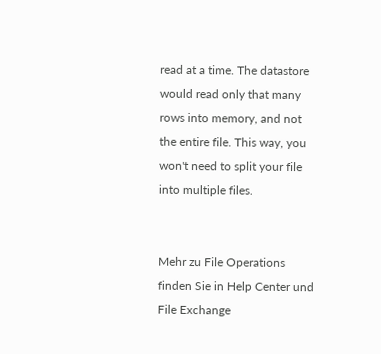read at a time. The datastore would read only that many rows into memory, and not the entire file. This way, you won't need to split your file into multiple files.


Mehr zu File Operations finden Sie in Help Center und File Exchange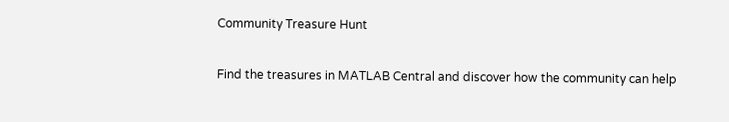Community Treasure Hunt

Find the treasures in MATLAB Central and discover how the community can help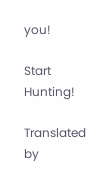you!

Start Hunting!

Translated by